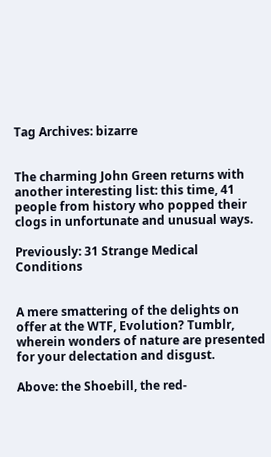Tag Archives: bizarre


The charming John Green returns with another interesting list: this time, 41 people from history who popped their clogs in unfortunate and unusual ways.

Previously: 31 Strange Medical Conditions


A mere smattering of the delights on offer at the WTF, Evolution? Tumblr, wherein wonders of nature are presented for your delectation and disgust.

Above: the Shoebill, the red-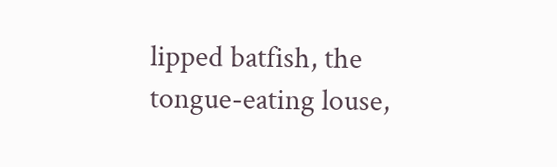lipped batfish, the tongue-eating louse,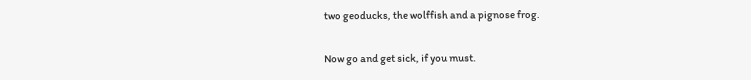two geoducks, the wolffish and a pignose frog.

Now go and get sick, if you must.